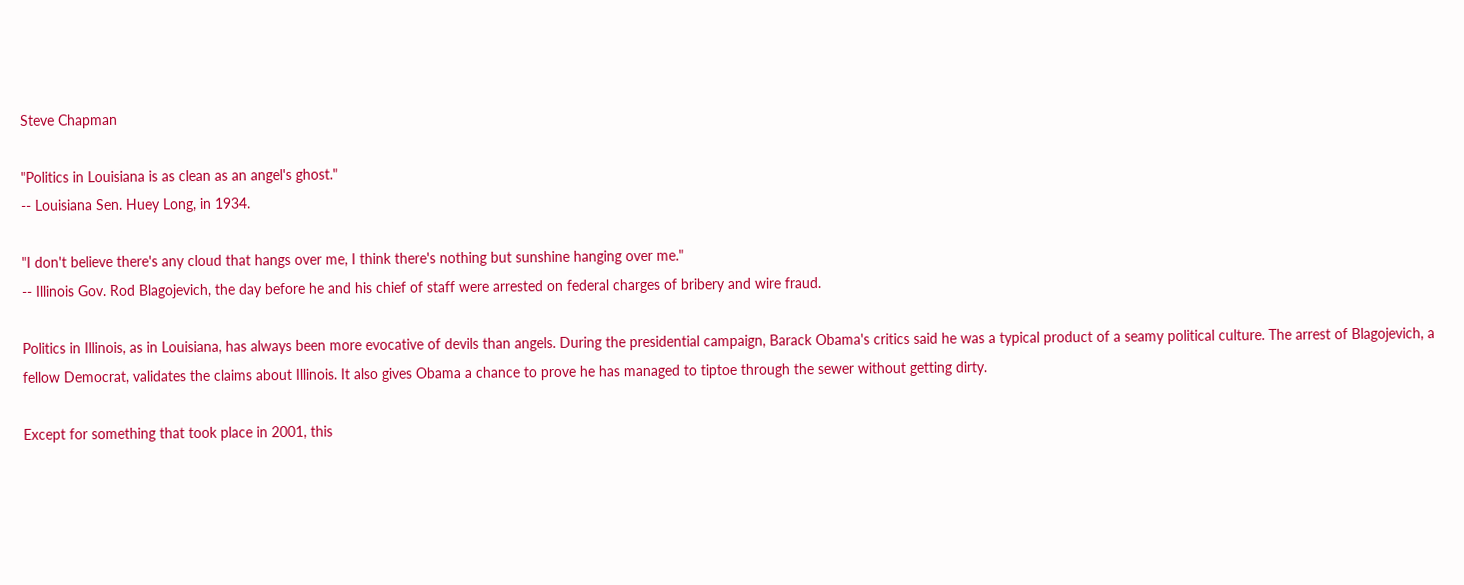Steve Chapman

"Politics in Louisiana is as clean as an angel's ghost."
-- Louisiana Sen. Huey Long, in 1934.

"I don't believe there's any cloud that hangs over me, I think there's nothing but sunshine hanging over me."
-- Illinois Gov. Rod Blagojevich, the day before he and his chief of staff were arrested on federal charges of bribery and wire fraud.

Politics in Illinois, as in Louisiana, has always been more evocative of devils than angels. During the presidential campaign, Barack Obama's critics said he was a typical product of a seamy political culture. The arrest of Blagojevich, a fellow Democrat, validates the claims about Illinois. It also gives Obama a chance to prove he has managed to tiptoe through the sewer without getting dirty.

Except for something that took place in 2001, this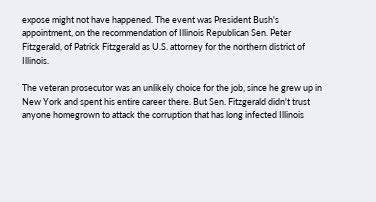expose might not have happened. The event was President Bush's appointment, on the recommendation of Illinois Republican Sen. Peter Fitzgerald, of Patrick Fitzgerald as U.S. attorney for the northern district of Illinois.

The veteran prosecutor was an unlikely choice for the job, since he grew up in New York and spent his entire career there. But Sen. Fitzgerald didn't trust anyone homegrown to attack the corruption that has long infected Illinois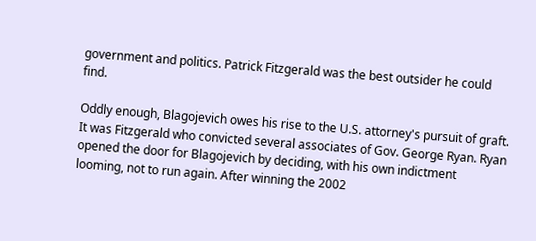government and politics. Patrick Fitzgerald was the best outsider he could find.

Oddly enough, Blagojevich owes his rise to the U.S. attorney's pursuit of graft. It was Fitzgerald who convicted several associates of Gov. George Ryan. Ryan opened the door for Blagojevich by deciding, with his own indictment looming, not to run again. After winning the 2002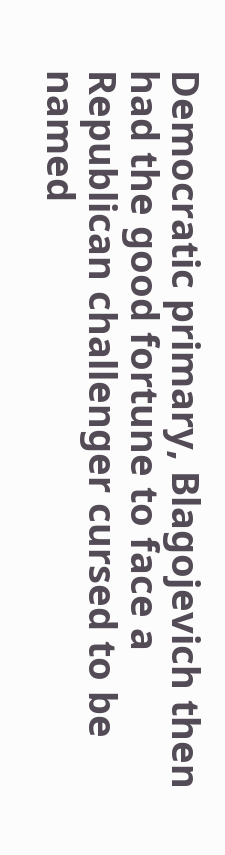Democratic primary, Blagojevich then had the good fortune to face a Republican challenger cursed to be named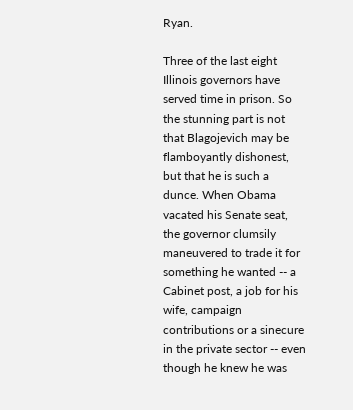Ryan.

Three of the last eight Illinois governors have served time in prison. So the stunning part is not that Blagojevich may be flamboyantly dishonest, but that he is such a dunce. When Obama vacated his Senate seat, the governor clumsily maneuvered to trade it for something he wanted -- a Cabinet post, a job for his wife, campaign contributions or a sinecure in the private sector -- even though he knew he was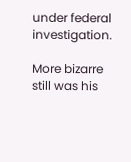under federal investigation.

More bizarre still was his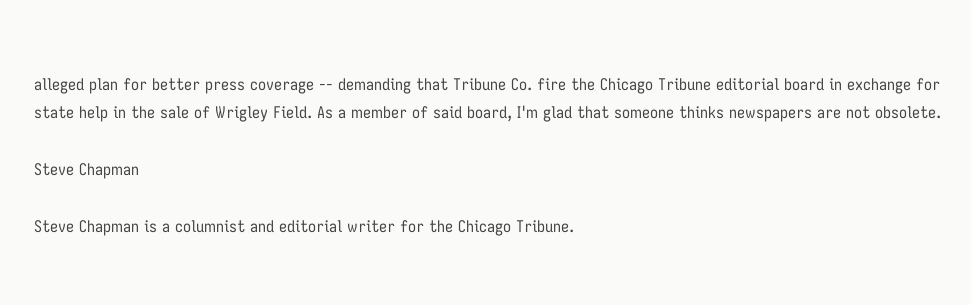alleged plan for better press coverage -- demanding that Tribune Co. fire the Chicago Tribune editorial board in exchange for state help in the sale of Wrigley Field. As a member of said board, I'm glad that someone thinks newspapers are not obsolete.

Steve Chapman

Steve Chapman is a columnist and editorial writer for the Chicago Tribune.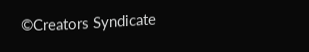©Creators Syndicate